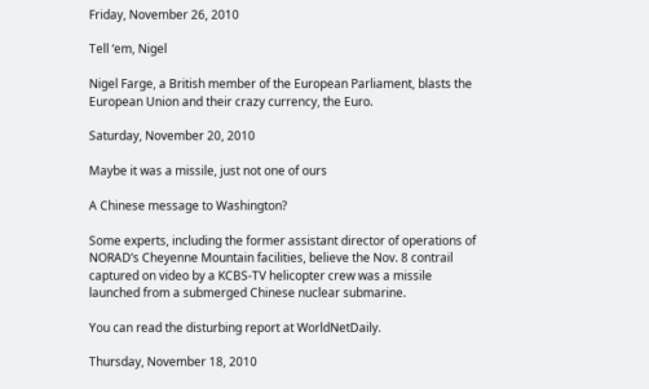Friday, November 26, 2010

Tell ‘em, Nigel

Nigel Farge, a British member of the European Parliament, blasts the European Union and their crazy currency, the Euro.

Saturday, November 20, 2010

Maybe it was a missile, just not one of ours

A Chinese message to Washington?

Some experts, including the former assistant director of operations of NORAD’s Cheyenne Mountain facilities, believe the Nov. 8 contrail captured on video by a KCBS-TV helicopter crew was a missile launched from a submerged Chinese nuclear submarine.

You can read the disturbing report at WorldNetDaily.

Thursday, November 18, 2010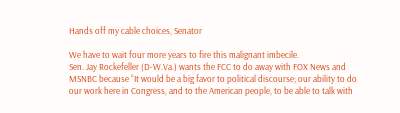Hands off my cable choices, Senator

We have to wait four more years to fire this malignant imbecile.
Sen. Jay Rockefeller (D-W.Va.) wants the FCC to do away with FOX News and MSNBC because “It would be a big favor to political discourse; our ability to do our work here in Congress, and to the American people, to be able to talk with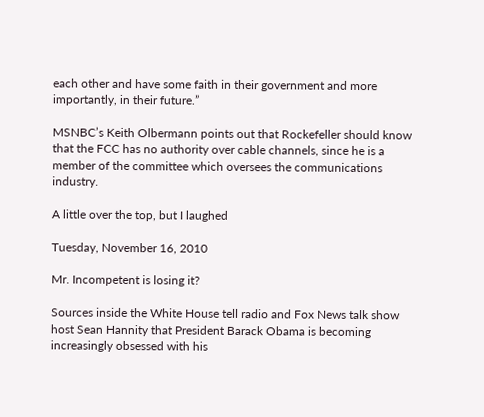each other and have some faith in their government and more importantly, in their future.”

MSNBC’s Keith Olbermann points out that Rockefeller should know that the FCC has no authority over cable channels, since he is a member of the committee which oversees the communications industry.

A little over the top, but I laughed

Tuesday, November 16, 2010

Mr. Incompetent is losing it?

Sources inside the White House tell radio and Fox News talk show host Sean Hannity that President Barack Obama is becoming increasingly obsessed with his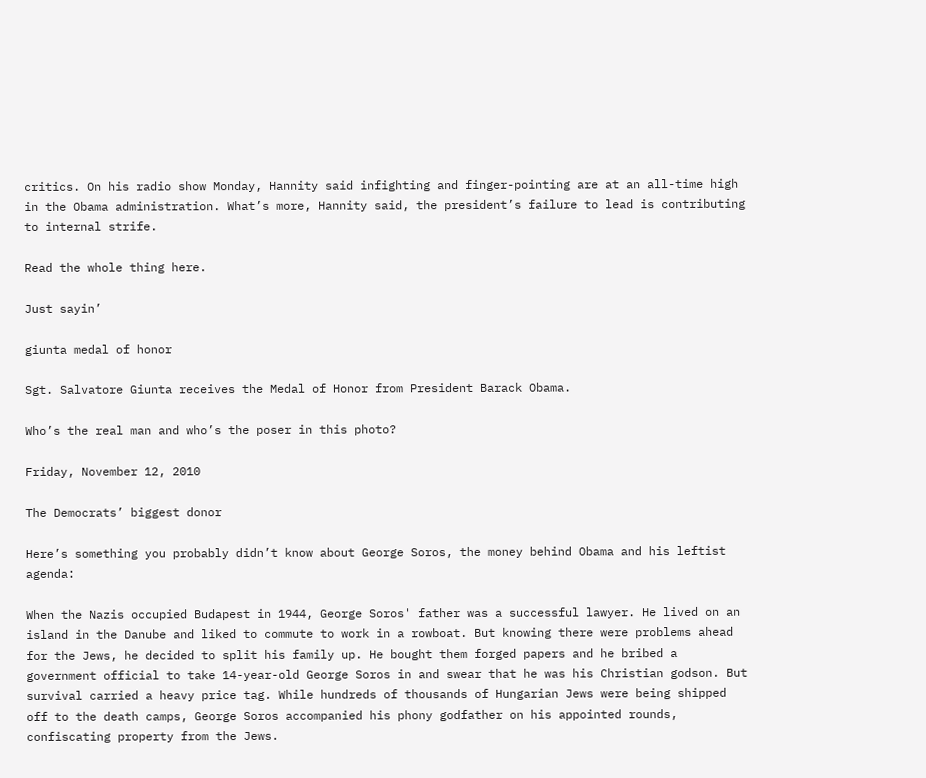critics. On his radio show Monday, Hannity said infighting and finger-pointing are at an all-time high in the Obama administration. What’s more, Hannity said, the president’s failure to lead is contributing to internal strife.

Read the whole thing here.

Just sayin’

giunta medal of honor

Sgt. Salvatore Giunta receives the Medal of Honor from President Barack Obama.

Who’s the real man and who’s the poser in this photo?

Friday, November 12, 2010

The Democrats’ biggest donor

Here’s something you probably didn’t know about George Soros, the money behind Obama and his leftist agenda:

When the Nazis occupied Budapest in 1944, George Soros' father was a successful lawyer. He lived on an island in the Danube and liked to commute to work in a rowboat. But knowing there were problems ahead for the Jews, he decided to split his family up. He bought them forged papers and he bribed a government official to take 14-year-old George Soros in and swear that he was his Christian godson. But survival carried a heavy price tag. While hundreds of thousands of Hungarian Jews were being shipped off to the death camps, George Soros accompanied his phony godfather on his appointed rounds, confiscating property from the Jews.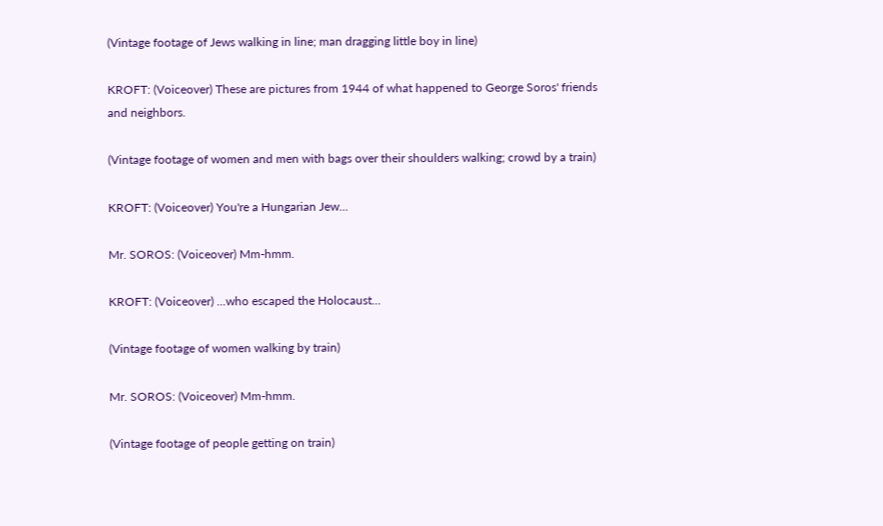(Vintage footage of Jews walking in line; man dragging little boy in line)

KROFT: (Voiceover) These are pictures from 1944 of what happened to George Soros' friends and neighbors.

(Vintage footage of women and men with bags over their shoulders walking; crowd by a train)

KROFT: (Voiceover) You're a Hungarian Jew...

Mr. SOROS: (Voiceover) Mm-hmm.

KROFT: (Voiceover) ...who escaped the Holocaust...

(Vintage footage of women walking by train)

Mr. SOROS: (Voiceover) Mm-hmm.

(Vintage footage of people getting on train)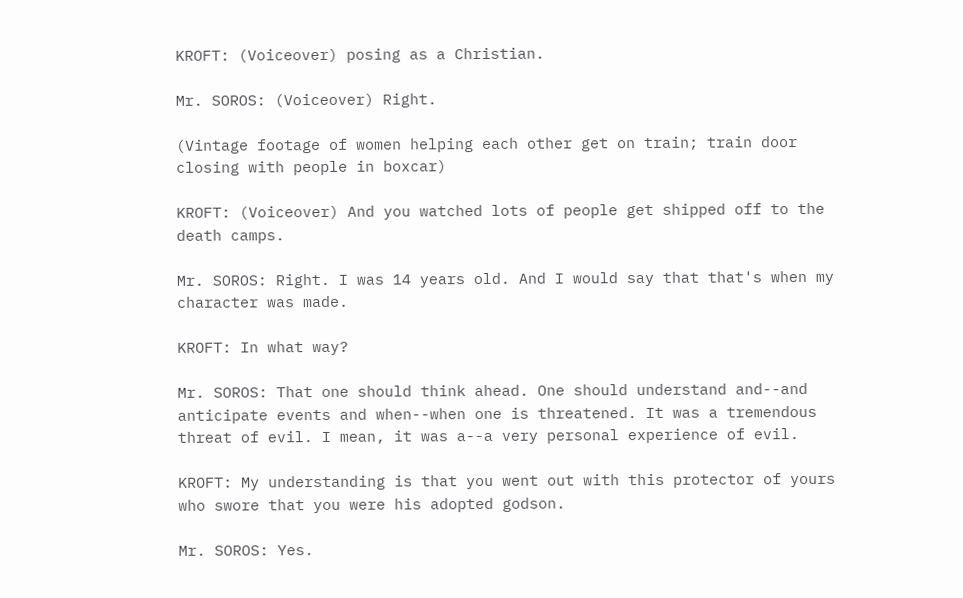KROFT: (Voiceover) posing as a Christian.

Mr. SOROS: (Voiceover) Right.

(Vintage footage of women helping each other get on train; train door closing with people in boxcar)

KROFT: (Voiceover) And you watched lots of people get shipped off to the death camps.

Mr. SOROS: Right. I was 14 years old. And I would say that that's when my character was made.

KROFT: In what way?

Mr. SOROS: That one should think ahead. One should understand and--and anticipate events and when--when one is threatened. It was a tremendous threat of evil. I mean, it was a--a very personal experience of evil.

KROFT: My understanding is that you went out with this protector of yours who swore that you were his adopted godson.

Mr. SOROS: Yes.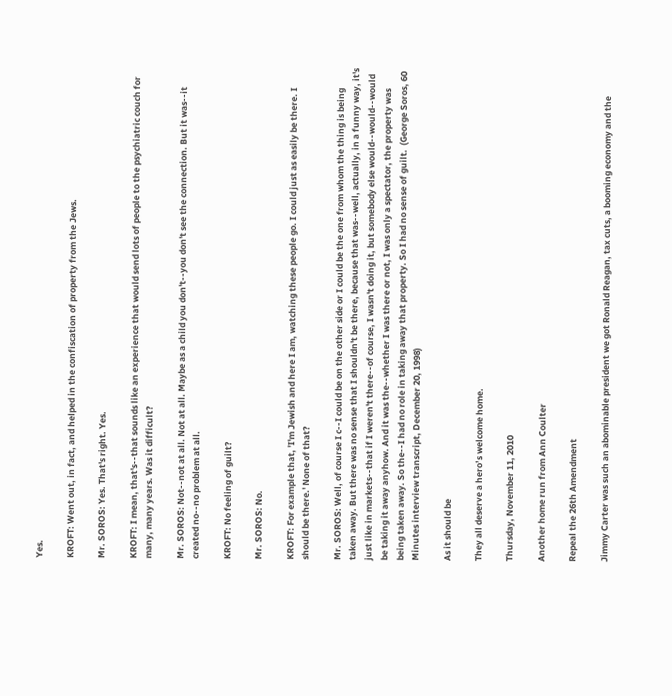Yes.

KROFT: Went out, in fact, and helped in the confiscation of property from the Jews.

Mr. SOROS: Yes. That's right. Yes.

KROFT: I mean, that's--that sounds like an experience that would send lots of people to the psychiatric couch for many, many years. Was it difficult?

Mr. SOROS: Not--not at all. Not at all. Maybe as a child you don't--you don't see the connection. But it was--it created no--no problem at all.

KROFT: No feeling of guilt?

Mr. SOROS: No.

KROFT: For example that, 'I'm Jewish and here I am, watching these people go. I could just as easily be there. I should be there.' None of that?

Mr. SOROS: Well, of course I c--I could be on the other side or I could be the one from whom the thing is being taken away. But there was no sense that I shouldn't be there, because that was--well, actually, in a funny way, it's just like in markets--that if I weren't there--of course, I wasn't doing it, but somebody else would--would--would be taking it away anyhow. And it was the--whether I was there or not, I was only a spectator, the property was being taken away. So the--I had no role in taking away that property. So I had no sense of guilt.  (George Soros, 60 Minutes interview transcript, December 20, 1998)

As it should be

They all deserve a hero’s welcome home.

Thursday, November 11, 2010

Another home run from Ann Coulter

Repeal the 26th Amendment

Jimmy Carter was such an abominable president we got Ronald Reagan, tax cuts, a booming economy and the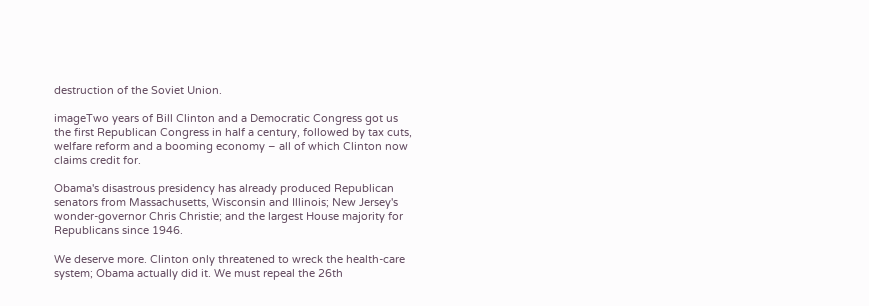destruction of the Soviet Union.

imageTwo years of Bill Clinton and a Democratic Congress got us the first Republican Congress in half a century, followed by tax cuts, welfare reform and a booming economy – all of which Clinton now claims credit for.

Obama's disastrous presidency has already produced Republican senators from Massachusetts, Wisconsin and Illinois; New Jersey's wonder-governor Chris Christie; and the largest House majority for Republicans since 1946.

We deserve more. Clinton only threatened to wreck the health-care system; Obama actually did it. We must repeal the 26th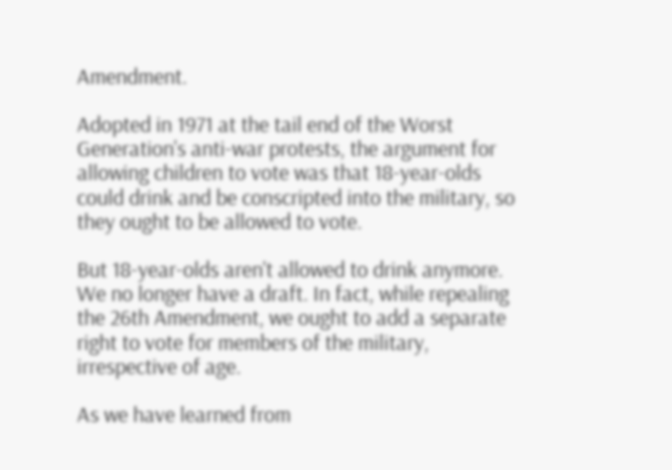Amendment.

Adopted in 1971 at the tail end of the Worst Generation's anti-war protests, the argument for allowing children to vote was that 18-year-olds could drink and be conscripted into the military, so they ought to be allowed to vote.

But 18-year-olds aren't allowed to drink anymore. We no longer have a draft. In fact, while repealing the 26th Amendment, we ought to add a separate right to vote for members of the military, irrespective of age.

As we have learned from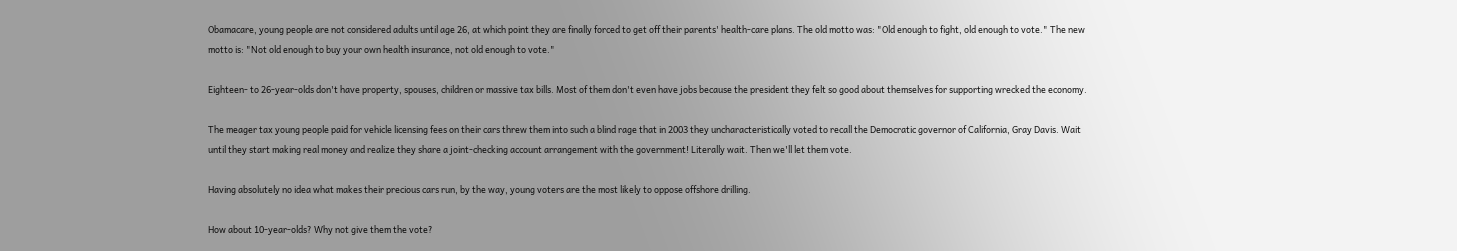Obamacare, young people are not considered adults until age 26, at which point they are finally forced to get off their parents' health-care plans. The old motto was: "Old enough to fight, old enough to vote." The new motto is: "Not old enough to buy your own health insurance, not old enough to vote."

Eighteen- to 26-year-olds don't have property, spouses, children or massive tax bills. Most of them don't even have jobs because the president they felt so good about themselves for supporting wrecked the economy.

The meager tax young people paid for vehicle licensing fees on their cars threw them into such a blind rage that in 2003 they uncharacteristically voted to recall the Democratic governor of California, Gray Davis. Wait until they start making real money and realize they share a joint-checking account arrangement with the government! Literally wait. Then we'll let them vote.

Having absolutely no idea what makes their precious cars run, by the way, young voters are the most likely to oppose offshore drilling.

How about 10-year-olds? Why not give them the vote?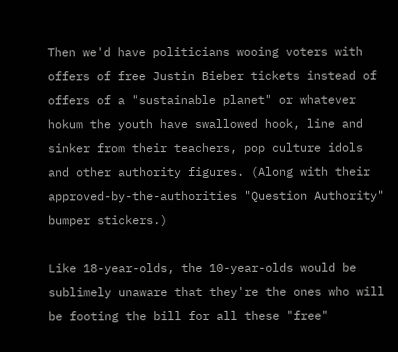Then we'd have politicians wooing voters with offers of free Justin Bieber tickets instead of offers of a "sustainable planet" or whatever hokum the youth have swallowed hook, line and sinker from their teachers, pop culture idols and other authority figures. (Along with their approved-by-the-authorities "Question Authority" bumper stickers.)

Like 18-year-olds, the 10-year-olds would be sublimely unaware that they're the ones who will be footing the bill for all these "free"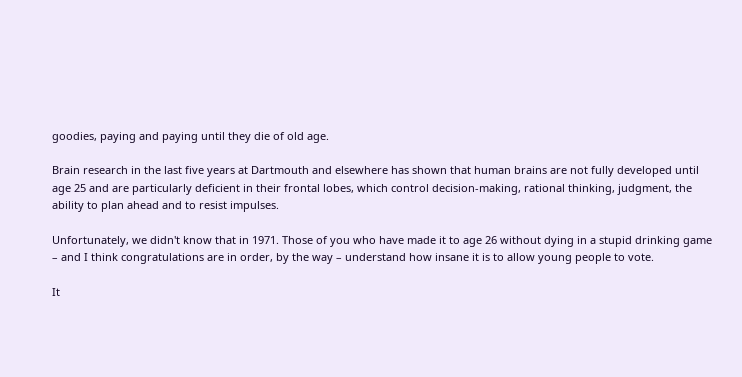goodies, paying and paying until they die of old age.

Brain research in the last five years at Dartmouth and elsewhere has shown that human brains are not fully developed until age 25 and are particularly deficient in their frontal lobes, which control decision-making, rational thinking, judgment, the ability to plan ahead and to resist impulses.

Unfortunately, we didn't know that in 1971. Those of you who have made it to age 26 without dying in a stupid drinking game – and I think congratulations are in order, by the way – understand how insane it is to allow young people to vote.

It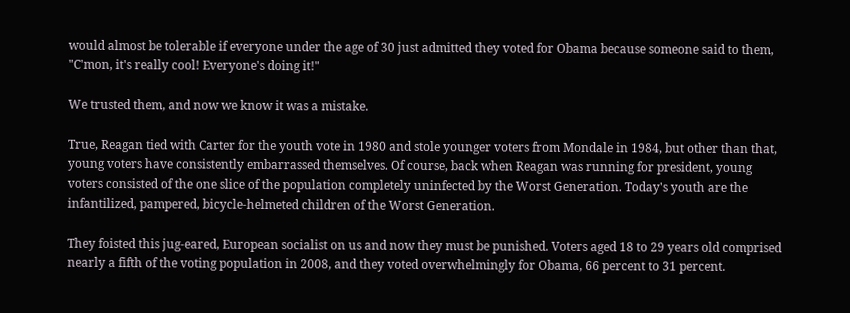would almost be tolerable if everyone under the age of 30 just admitted they voted for Obama because someone said to them, "C'mon, it's really cool! Everyone's doing it!"

We trusted them, and now we know it was a mistake.

True, Reagan tied with Carter for the youth vote in 1980 and stole younger voters from Mondale in 1984, but other than that, young voters have consistently embarrassed themselves. Of course, back when Reagan was running for president, young voters consisted of the one slice of the population completely uninfected by the Worst Generation. Today's youth are the infantilized, pampered, bicycle-helmeted children of the Worst Generation.

They foisted this jug-eared, European socialist on us and now they must be punished. Voters aged 18 to 29 years old comprised nearly a fifth of the voting population in 2008, and they voted overwhelmingly for Obama, 66 percent to 31 percent.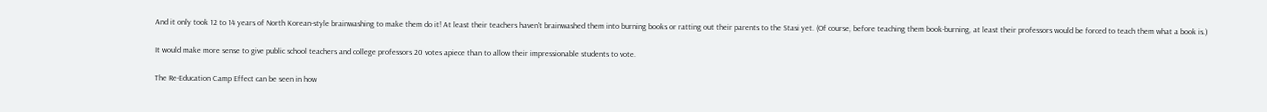And it only took 12 to 14 years of North Korean-style brainwashing to make them do it! At least their teachers haven't brainwashed them into burning books or ratting out their parents to the Stasi yet. (Of course, before teaching them book-burning, at least their professors would be forced to teach them what a book is.)

It would make more sense to give public school teachers and college professors 20 votes apiece than to allow their impressionable students to vote.

The Re-Education Camp Effect can be seen in how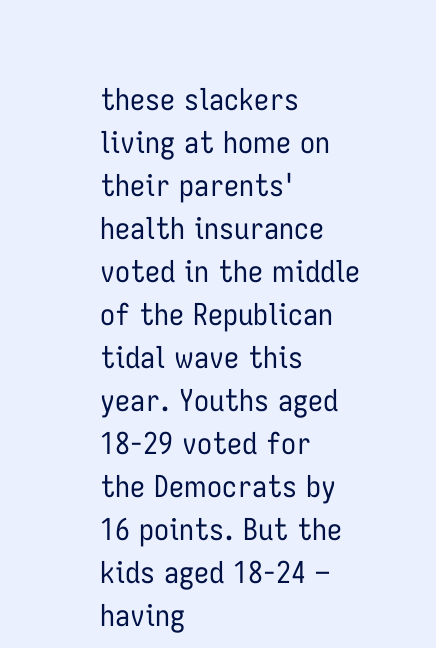these slackers living at home on their parents' health insurance voted in the middle of the Republican tidal wave this year. Youths aged 18-29 voted for the Democrats by 16 points. But the kids aged 18-24 – having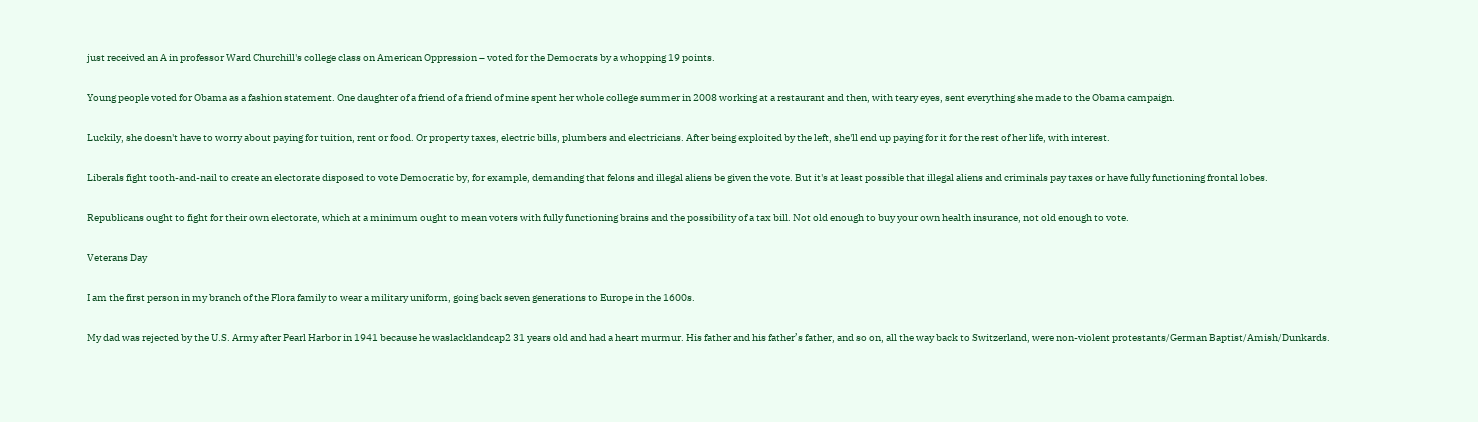just received an A in professor Ward Churchill's college class on American Oppression – voted for the Democrats by a whopping 19 points.

Young people voted for Obama as a fashion statement. One daughter of a friend of a friend of mine spent her whole college summer in 2008 working at a restaurant and then, with teary eyes, sent everything she made to the Obama campaign.

Luckily, she doesn't have to worry about paying for tuition, rent or food. Or property taxes, electric bills, plumbers and electricians. After being exploited by the left, she'll end up paying for it for the rest of her life, with interest.

Liberals fight tooth-and-nail to create an electorate disposed to vote Democratic by, for example, demanding that felons and illegal aliens be given the vote. But it's at least possible that illegal aliens and criminals pay taxes or have fully functioning frontal lobes.

Republicans ought to fight for their own electorate, which at a minimum ought to mean voters with fully functioning brains and the possibility of a tax bill. Not old enough to buy your own health insurance, not old enough to vote.

Veterans Day

I am the first person in my branch of the Flora family to wear a military uniform, going back seven generations to Europe in the 1600s.

My dad was rejected by the U.S. Army after Pearl Harbor in 1941 because he waslacklandcap2 31 years old and had a heart murmur. His father and his father’s father, and so on, all the way back to Switzerland, were non-violent protestants/German Baptist/Amish/Dunkards.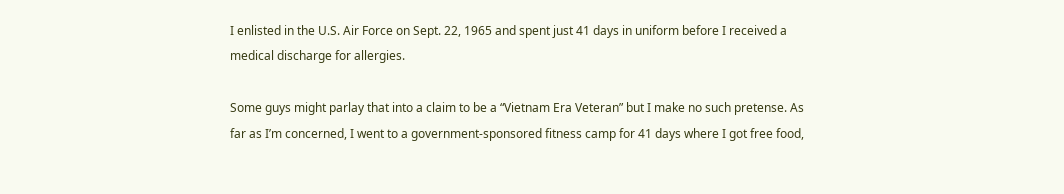I enlisted in the U.S. Air Force on Sept. 22, 1965 and spent just 41 days in uniform before I received a medical discharge for allergies.

Some guys might parlay that into a claim to be a “Vietnam Era Veteran” but I make no such pretense. As far as I’m concerned, I went to a government-sponsored fitness camp for 41 days where I got free food,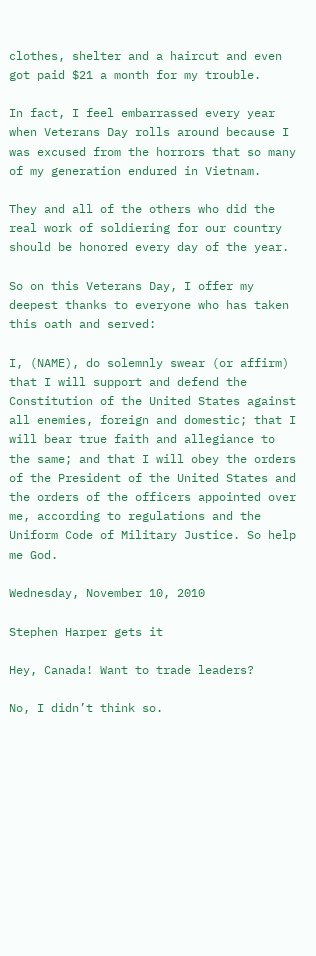clothes, shelter and a haircut and even got paid $21 a month for my trouble.

In fact, I feel embarrassed every year when Veterans Day rolls around because I was excused from the horrors that so many of my generation endured in Vietnam.

They and all of the others who did the real work of soldiering for our country should be honored every day of the year.

So on this Veterans Day, I offer my deepest thanks to everyone who has taken this oath and served:

I, (NAME), do solemnly swear (or affirm) that I will support and defend the Constitution of the United States against all enemies, foreign and domestic; that I will bear true faith and allegiance to the same; and that I will obey the orders of the President of the United States and the orders of the officers appointed over me, according to regulations and the Uniform Code of Military Justice. So help me God.

Wednesday, November 10, 2010

Stephen Harper gets it

Hey, Canada! Want to trade leaders?

No, I didn’t think so.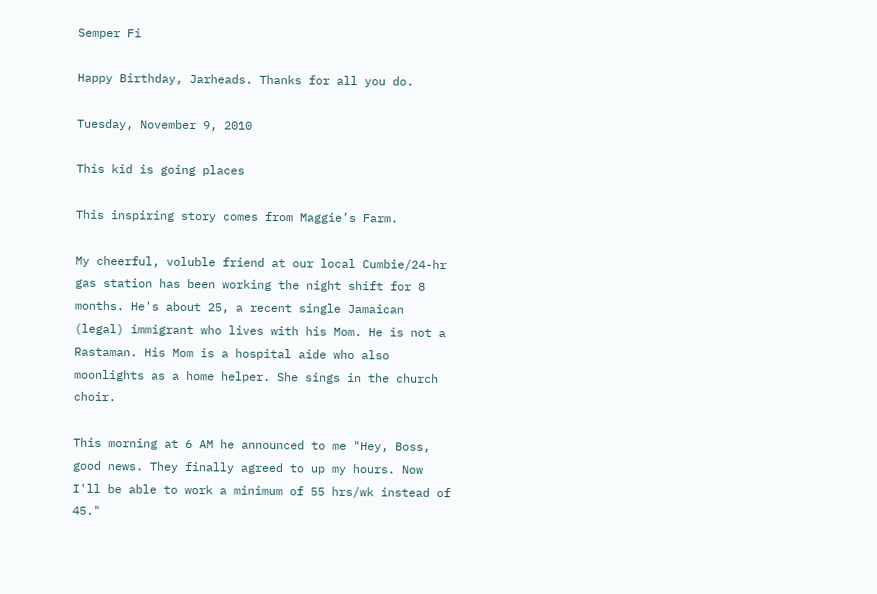Semper Fi

Happy Birthday, Jarheads. Thanks for all you do.

Tuesday, November 9, 2010

This kid is going places

This inspiring story comes from Maggie’s Farm.

My cheerful, voluble friend at our local Cumbie/24-hr gas station has been working the night shift for 8 months. He's about 25, a recent single Jamaican (legal) immigrant who lives with his Mom. He is not a Rastaman. His Mom is a hospital aide who also moonlights as a home helper. She sings in the church choir.

This morning at 6 AM he announced to me "Hey, Boss, good news. They finally agreed to up my hours. Now I'll be able to work a minimum of 55 hrs/wk instead of 45."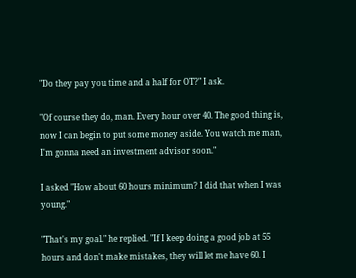"Do they pay you time and a half for OT?" I ask.

"Of course they do, man. Every hour over 40. The good thing is, now I can begin to put some money aside. You watch me man, I'm gonna need an investment advisor soon."

I asked "How about 60 hours minimum? I did that when I was young."

"That's my goal." he replied. "If I keep doing a good job at 55 hours and don't make mistakes, they will let me have 60. I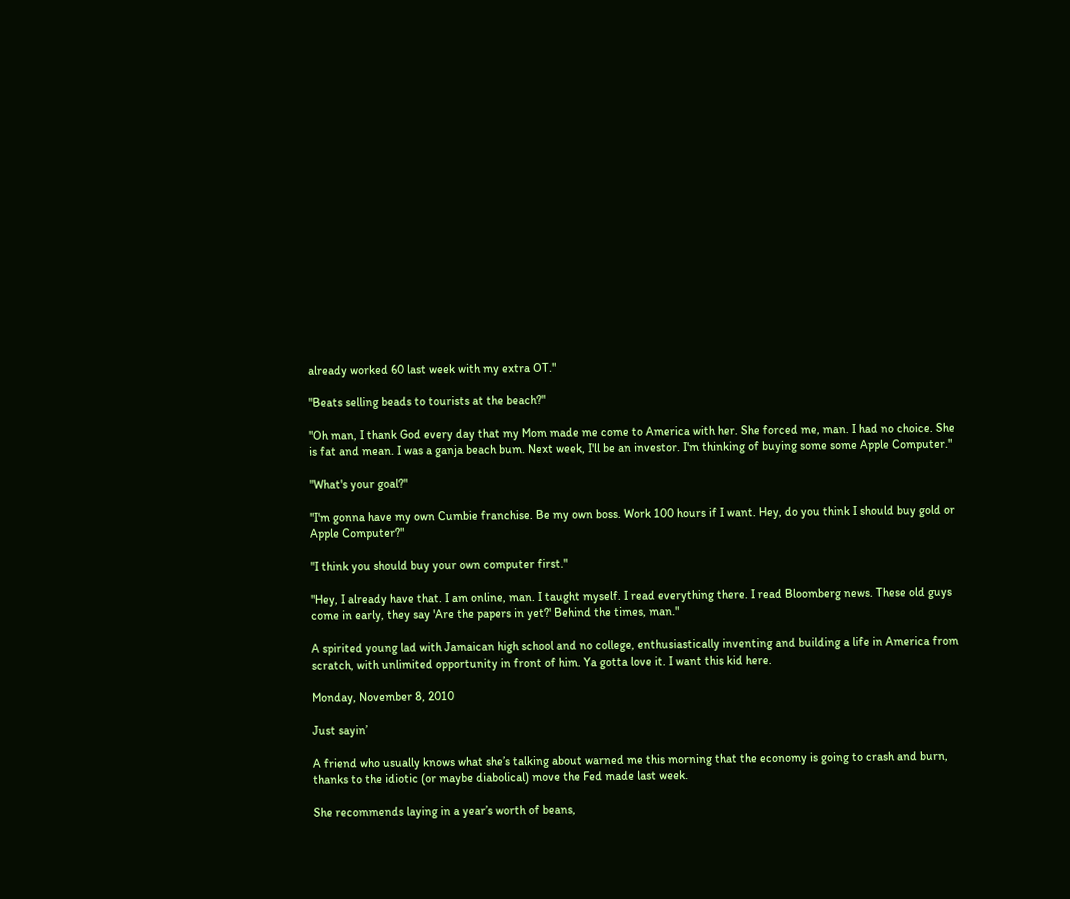already worked 60 last week with my extra OT."

"Beats selling beads to tourists at the beach?"

"Oh man, I thank God every day that my Mom made me come to America with her. She forced me, man. I had no choice. She is fat and mean. I was a ganja beach bum. Next week, I'll be an investor. I'm thinking of buying some some Apple Computer."

"What's your goal?"

"I'm gonna have my own Cumbie franchise. Be my own boss. Work 100 hours if I want. Hey, do you think I should buy gold or Apple Computer?"

"I think you should buy your own computer first."

"Hey, I already have that. I am online, man. I taught myself. I read everything there. I read Bloomberg news. These old guys come in early, they say 'Are the papers in yet?' Behind the times, man."

A spirited young lad with Jamaican high school and no college, enthusiastically inventing and building a life in America from scratch, with unlimited opportunity in front of him. Ya gotta love it. I want this kid here.

Monday, November 8, 2010

Just sayin’

A friend who usually knows what she’s talking about warned me this morning that the economy is going to crash and burn, thanks to the idiotic (or maybe diabolical) move the Fed made last week.

She recommends laying in a year’s worth of beans,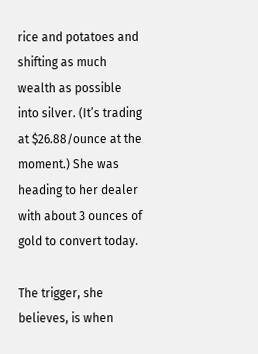rice and potatoes and shifting as much wealth as possible into silver. (It’s trading at $26.88/ounce at the moment.) She was heading to her dealer with about 3 ounces of gold to convert today.

The trigger, she believes, is when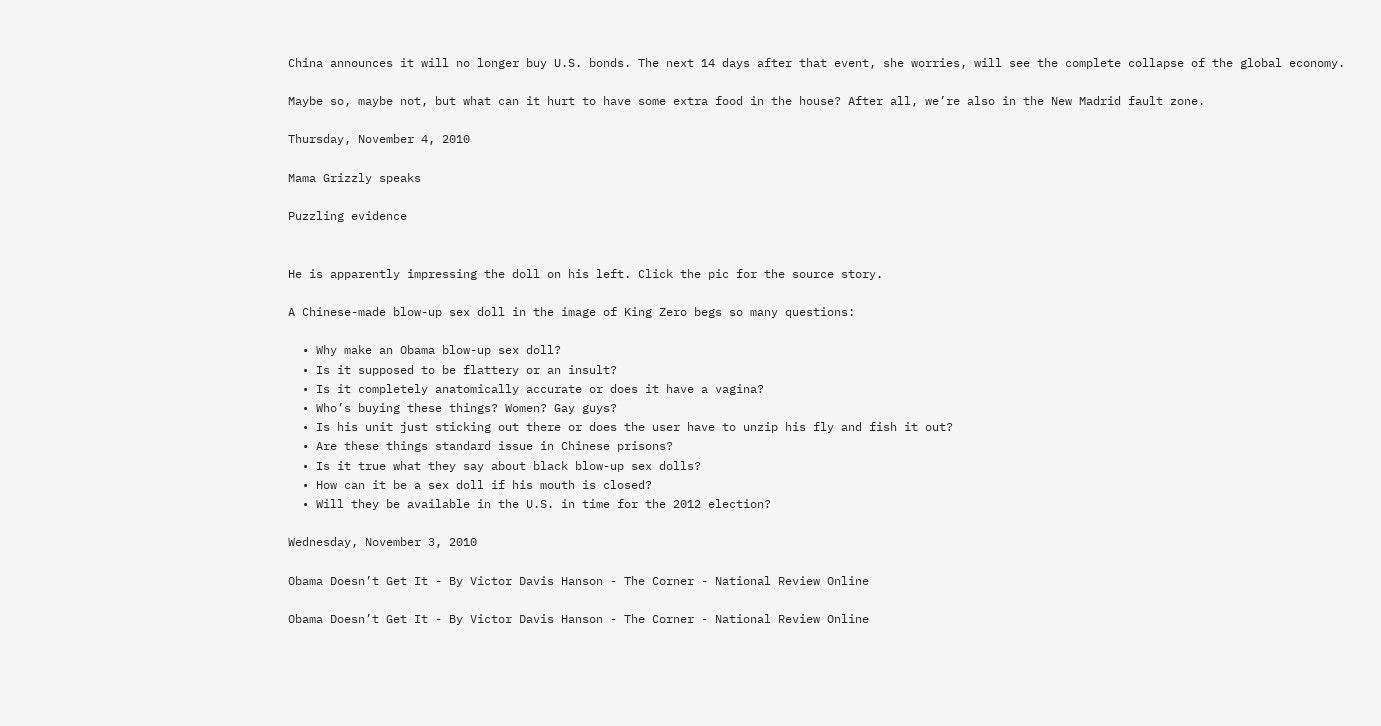China announces it will no longer buy U.S. bonds. The next 14 days after that event, she worries, will see the complete collapse of the global economy.

Maybe so, maybe not, but what can it hurt to have some extra food in the house? After all, we’re also in the New Madrid fault zone.

Thursday, November 4, 2010

Mama Grizzly speaks

Puzzling evidence


He is apparently impressing the doll on his left. Click the pic for the source story.

A Chinese-made blow-up sex doll in the image of King Zero begs so many questions:

  • Why make an Obama blow-up sex doll?
  • Is it supposed to be flattery or an insult?
  • Is it completely anatomically accurate or does it have a vagina?
  • Who’s buying these things? Women? Gay guys?
  • Is his unit just sticking out there or does the user have to unzip his fly and fish it out?
  • Are these things standard issue in Chinese prisons?
  • Is it true what they say about black blow-up sex dolls?
  • How can it be a sex doll if his mouth is closed?
  • Will they be available in the U.S. in time for the 2012 election?

Wednesday, November 3, 2010

Obama Doesn’t Get It - By Victor Davis Hanson - The Corner - National Review Online

Obama Doesn’t Get It - By Victor Davis Hanson - The Corner - National Review Online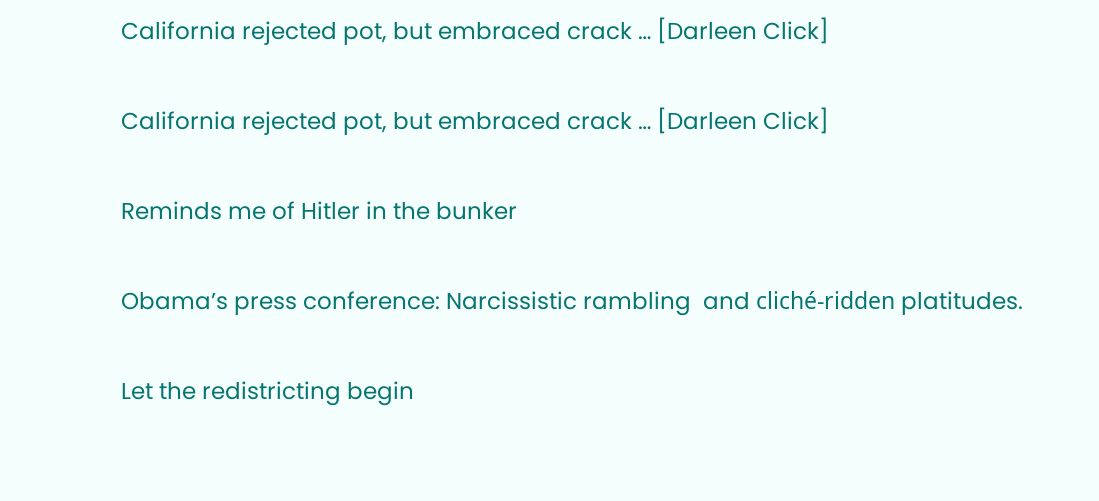California rejected pot, but embraced crack … [Darleen Click]

California rejected pot, but embraced crack … [Darleen Click]

Reminds me of Hitler in the bunker

Obama’s press conference: Narcissistic rambling  and cliché-ridden platitudes.

Let the redistricting begin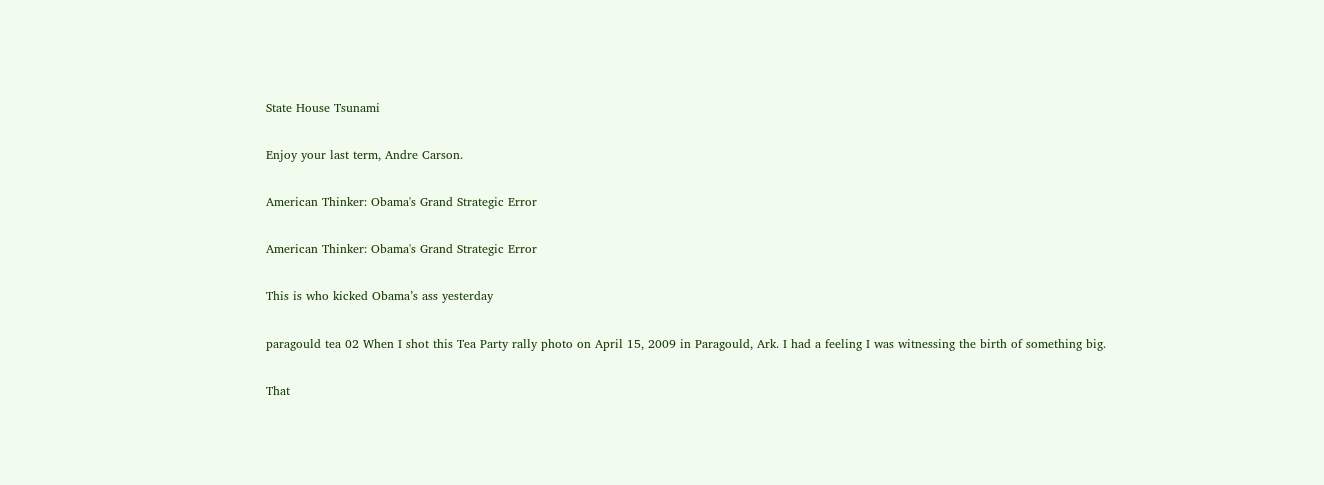State House Tsunami

Enjoy your last term, Andre Carson.

American Thinker: Obama's Grand Strategic Error

American Thinker: Obama's Grand Strategic Error

This is who kicked Obama’s ass yesterday

paragould tea 02 When I shot this Tea Party rally photo on April 15, 2009 in Paragould, Ark. I had a feeling I was witnessing the birth of something big.

That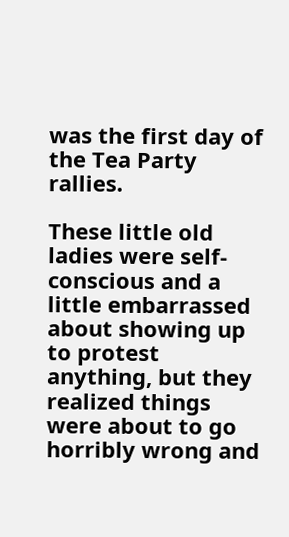was the first day of the Tea Party rallies.

These little old ladies were self-conscious and a little embarrassed about showing up to protest anything, but they realized things were about to go horribly wrong and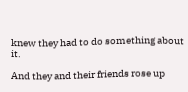knew they had to do something about it.

And they and their friends rose up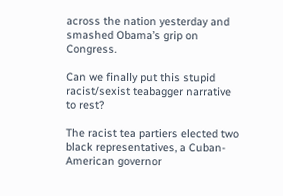across the nation yesterday and smashed Obama’s grip on Congress.

Can we finally put this stupid racist/sexist teabagger narrative to rest?

The racist tea partiers elected two black representatives, a Cuban-American governor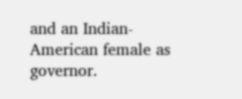and an Indian-American female as governor.